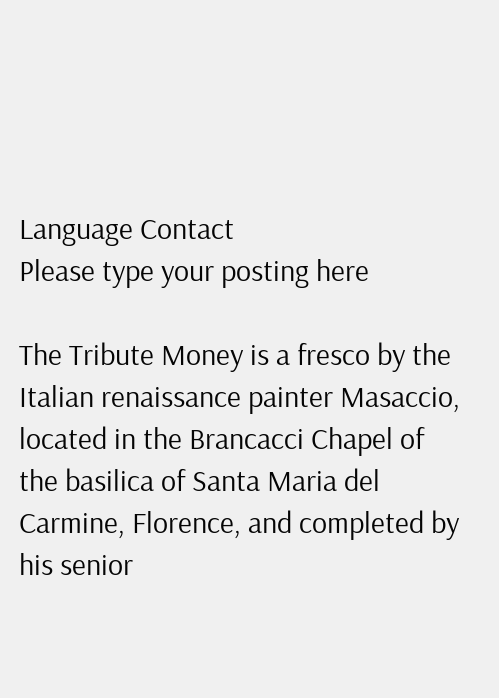Language Contact
Please type your posting here

The Tribute Money is a fresco by the Italian renaissance painter Masaccio, located in the Brancacci Chapel of the basilica of Santa Maria del Carmine, Florence, and completed by his senior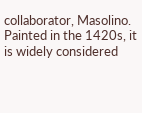collaborator, Masolino. Painted in the 1420s, it is widely considered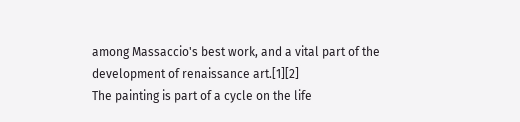among Massaccio's best work, and a vital part of the development of renaissance art.[1][2]
The painting is part of a cycle on the life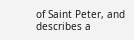of Saint Peter, and describes a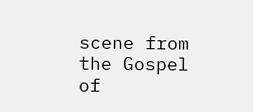scene from the Gospel of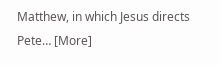Matthew, in which Jesus directs Pete… [More]